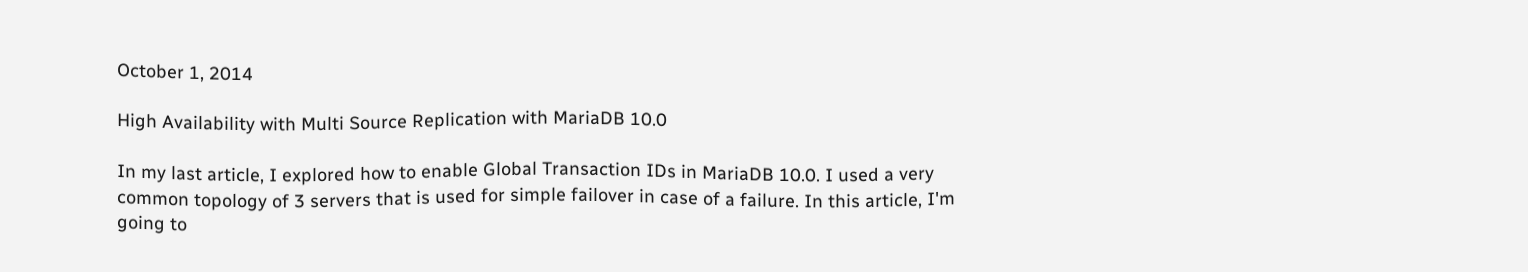October 1, 2014

High Availability with Multi Source Replication with MariaDB 10.0

In my last article, I explored how to enable Global Transaction IDs in MariaDB 10.0. I used a very common topology of 3 servers that is used for simple failover in case of a failure. In this article, I'm going to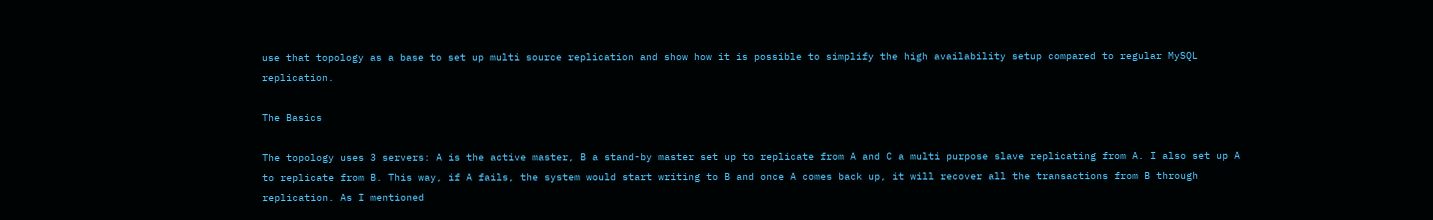use that topology as a base to set up multi source replication and show how it is possible to simplify the high availability setup compared to regular MySQL replication.

The Basics

The topology uses 3 servers: A is the active master, B a stand-by master set up to replicate from A and C a multi purpose slave replicating from A. I also set up A to replicate from B. This way, if A fails, the system would start writing to B and once A comes back up, it will recover all the transactions from B through replication. As I mentioned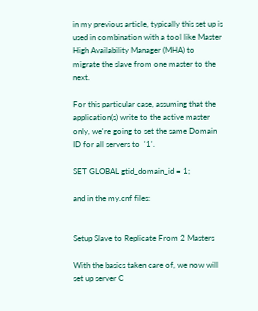in my previous article, typically this set up is used in combination with a tool like Master High Availability Manager (MHA) to migrate the slave from one master to the next.

For this particular case, assuming that the application(s) write to the active master only, we're going to set the same Domain ID for all servers to  '1'.

SET GLOBAL gtid_domain_id = 1;

and in the my.cnf files:


Setup Slave to Replicate From 2 Masters

With the basics taken care of, we now will set up server C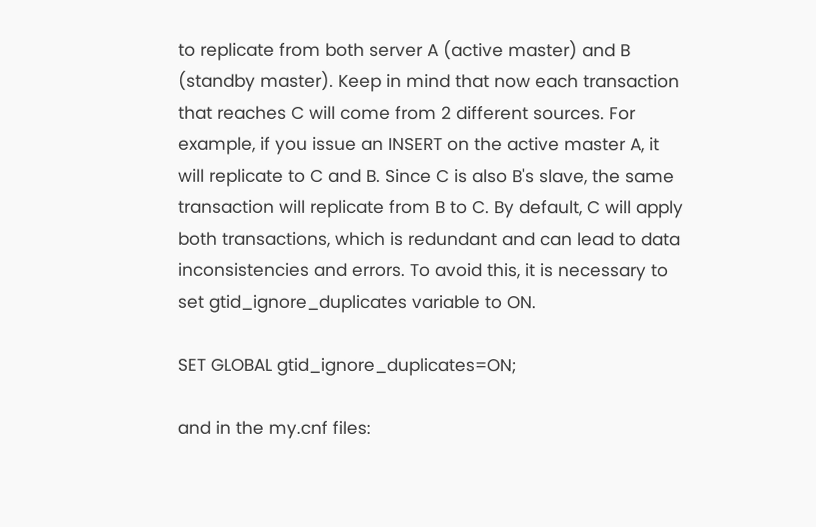to replicate from both server A (active master) and B (standby master). Keep in mind that now each transaction that reaches C will come from 2 different sources. For example, if you issue an INSERT on the active master A, it will replicate to C and B. Since C is also B's slave, the same transaction will replicate from B to C. By default, C will apply both transactions, which is redundant and can lead to data inconsistencies and errors. To avoid this, it is necessary to set gtid_ignore_duplicates variable to ON.

SET GLOBAL gtid_ignore_duplicates=ON;

and in the my.cnf files: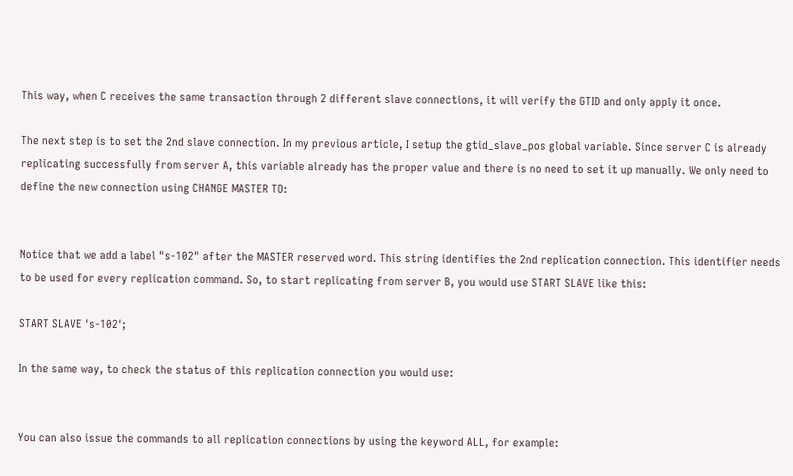This way, when C receives the same transaction through 2 different slave connections, it will verify the GTID and only apply it once.

The next step is to set the 2nd slave connection. In my previous article, I setup the gtid_slave_pos global variable. Since server C is already replicating successfully from server A, this variable already has the proper value and there is no need to set it up manually. We only need to define the new connection using CHANGE MASTER TO:


Notice that we add a label "s-102" after the MASTER reserved word. This string identifies the 2nd replication connection. This identifier needs to be used for every replication command. So, to start replicating from server B, you would use START SLAVE like this:

START SLAVE 's-102';

In the same way, to check the status of this replication connection you would use:


You can also issue the commands to all replication connections by using the keyword ALL, for example: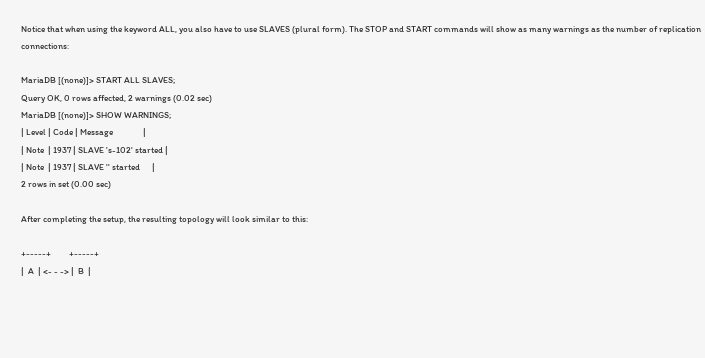Notice that when using the keyword ALL, you also have to use SLAVES (plural form). The STOP and START commands will show as many warnings as the number of replication connections:

MariaDB [(none)]> START ALL SLAVES;
Query OK, 0 rows affected, 2 warnings (0.02 sec)
MariaDB [(none)]> SHOW WARNINGS;
| Level | Code | Message               |
| Note  | 1937 | SLAVE 's-102' started |
| Note  | 1937 | SLAVE '' started      |
2 rows in set (0.00 sec)

After completing the setup, the resulting topology will look similar to this:

+-----+         +-----+
|  A  | <- - -> |  B  |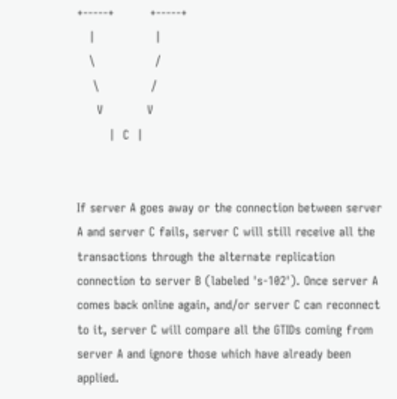+-----+         +-----+
   |               |
   \               /
    \             /
     V           V
        |  C  |


If server A goes away or the connection between server A and server C fails, server C will still receive all the transactions through the alternate replication connection to server B (labeled 's-102'). Once server A comes back online again, and/or server C can reconnect to it, server C will compare all the GTIDs coming from server A and ignore those which have already been applied.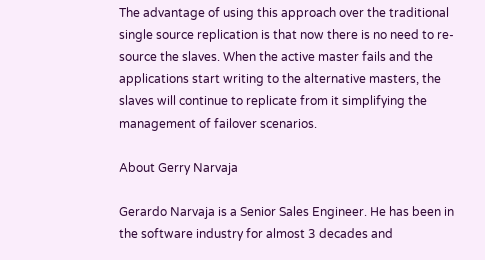The advantage of using this approach over the traditional single source replication is that now there is no need to re-source the slaves. When the active master fails and the applications start writing to the alternative masters, the slaves will continue to replicate from it simplifying the management of failover scenarios.

About Gerry Narvaja

Gerardo Narvaja is a Senior Sales Engineer. He has been in the software industry for almost 3 decades and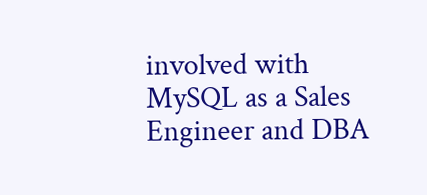involved with MySQL as a Sales Engineer and DBA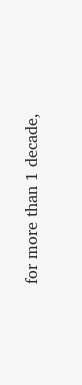for more than 1 decade,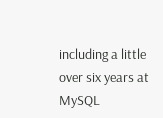including a little over six years at MySQL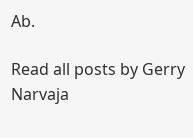Ab.

Read all posts by Gerry Narvaja